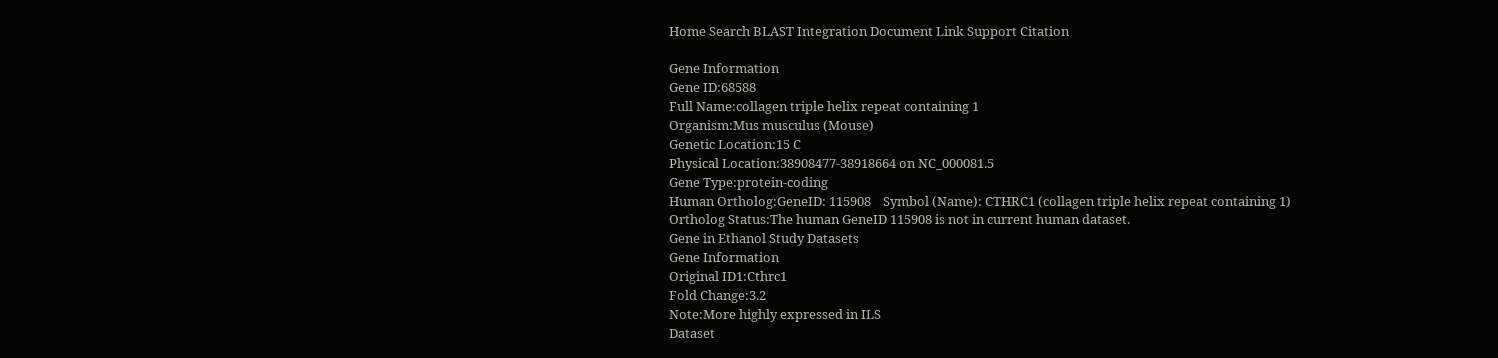Home Search BLAST Integration Document Link Support Citation

Gene Information
Gene ID:68588
Full Name:collagen triple helix repeat containing 1
Organism:Mus musculus (Mouse)
Genetic Location:15 C
Physical Location:38908477-38918664 on NC_000081.5
Gene Type:protein-coding
Human Ortholog:GeneID: 115908    Symbol (Name): CTHRC1 (collagen triple helix repeat containing 1)
Ortholog Status:The human GeneID 115908 is not in current human dataset.
Gene in Ethanol Study Datasets
Gene Information
Original ID1:Cthrc1
Fold Change:3.2
Note:More highly expressed in ILS
Dataset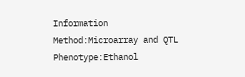Information
Method:Microarray and QTL
Phenotype:Ethanol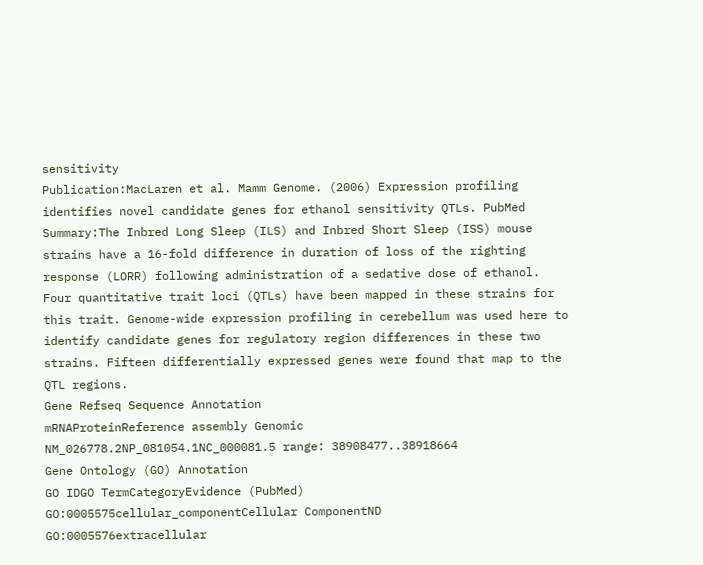sensitivity
Publication:MacLaren et al. Mamm Genome. (2006) Expression profiling identifies novel candidate genes for ethanol sensitivity QTLs. PubMed
Summary:The Inbred Long Sleep (ILS) and Inbred Short Sleep (ISS) mouse strains have a 16-fold difference in duration of loss of the righting response (LORR) following administration of a sedative dose of ethanol. Four quantitative trait loci (QTLs) have been mapped in these strains for this trait. Genome-wide expression profiling in cerebellum was used here to identify candidate genes for regulatory region differences in these two strains. Fifteen differentially expressed genes were found that map to the QTL regions.
Gene Refseq Sequence Annotation
mRNAProteinReference assembly Genomic
NM_026778.2NP_081054.1NC_000081.5 range: 38908477..38918664
Gene Ontology (GO) Annotation
GO IDGO TermCategoryEvidence (PubMed)
GO:0005575cellular_componentCellular ComponentND
GO:0005576extracellular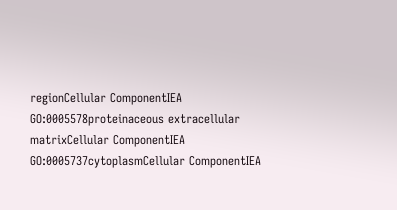regionCellular ComponentIEA
GO:0005578proteinaceous extracellular matrixCellular ComponentIEA
GO:0005737cytoplasmCellular ComponentIEA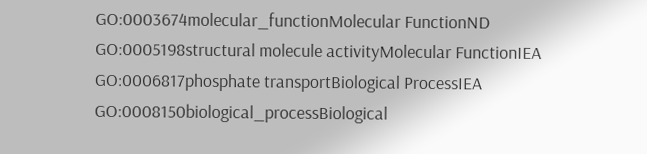GO:0003674molecular_functionMolecular FunctionND
GO:0005198structural molecule activityMolecular FunctionIEA
GO:0006817phosphate transportBiological ProcessIEA
GO:0008150biological_processBiological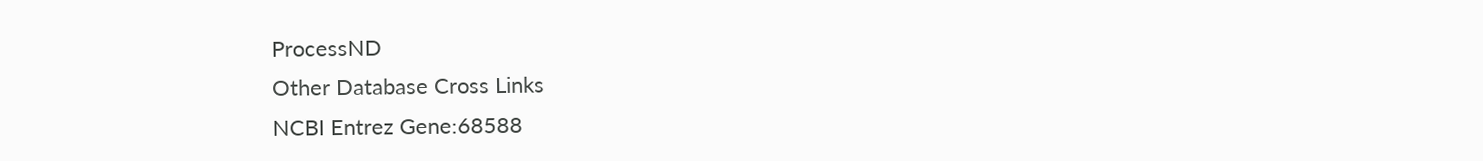ProcessND
Other Database Cross Links
NCBI Entrez Gene:68588